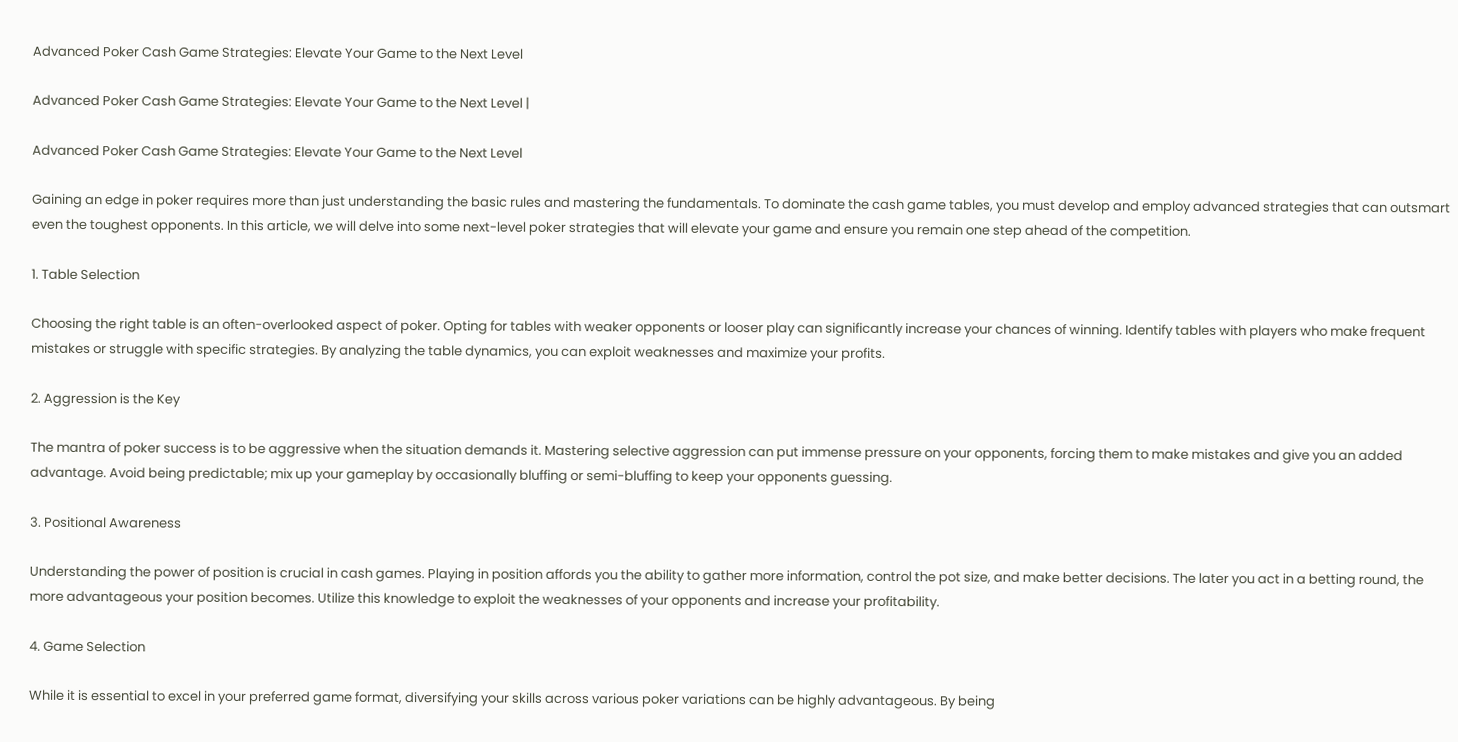Advanced Poker Cash Game Strategies: Elevate Your Game to the Next Level

Advanced Poker Cash Game Strategies: Elevate Your Game to the Next Level |

Advanced Poker Cash Game Strategies: Elevate Your Game to the Next Level

Gaining an edge in poker requires more than just understanding the basic rules and mastering the fundamentals. To dominate the cash game tables, you must develop and employ advanced strategies that can outsmart even the toughest opponents. In this article, we will delve into some next-level poker strategies that will elevate your game and ensure you remain one step ahead of the competition.

1. Table Selection

Choosing the right table is an often-overlooked aspect of poker. Opting for tables with weaker opponents or looser play can significantly increase your chances of winning. Identify tables with players who make frequent mistakes or struggle with specific strategies. By analyzing the table dynamics, you can exploit weaknesses and maximize your profits.

2. Aggression is the Key

The mantra of poker success is to be aggressive when the situation demands it. Mastering selective aggression can put immense pressure on your opponents, forcing them to make mistakes and give you an added advantage. Avoid being predictable; mix up your gameplay by occasionally bluffing or semi-bluffing to keep your opponents guessing.

3. Positional Awareness

Understanding the power of position is crucial in cash games. Playing in position affords you the ability to gather more information, control the pot size, and make better decisions. The later you act in a betting round, the more advantageous your position becomes. Utilize this knowledge to exploit the weaknesses of your opponents and increase your profitability.

4. Game Selection

While it is essential to excel in your preferred game format, diversifying your skills across various poker variations can be highly advantageous. By being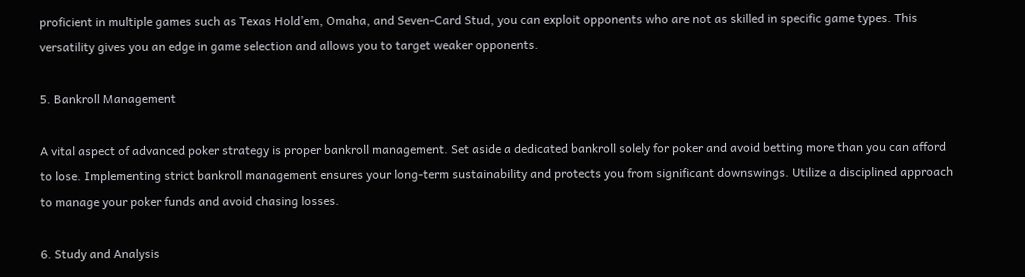proficient in multiple games such as Texas Hold’em, Omaha, and Seven-Card Stud, you can exploit opponents who are not as skilled in specific game types. This versatility gives you an edge in game selection and allows you to target weaker opponents.

5. Bankroll Management

A vital aspect of advanced poker strategy is proper bankroll management. Set aside a dedicated bankroll solely for poker and avoid betting more than you can afford to lose. Implementing strict bankroll management ensures your long-term sustainability and protects you from significant downswings. Utilize a disciplined approach to manage your poker funds and avoid chasing losses.

6. Study and Analysis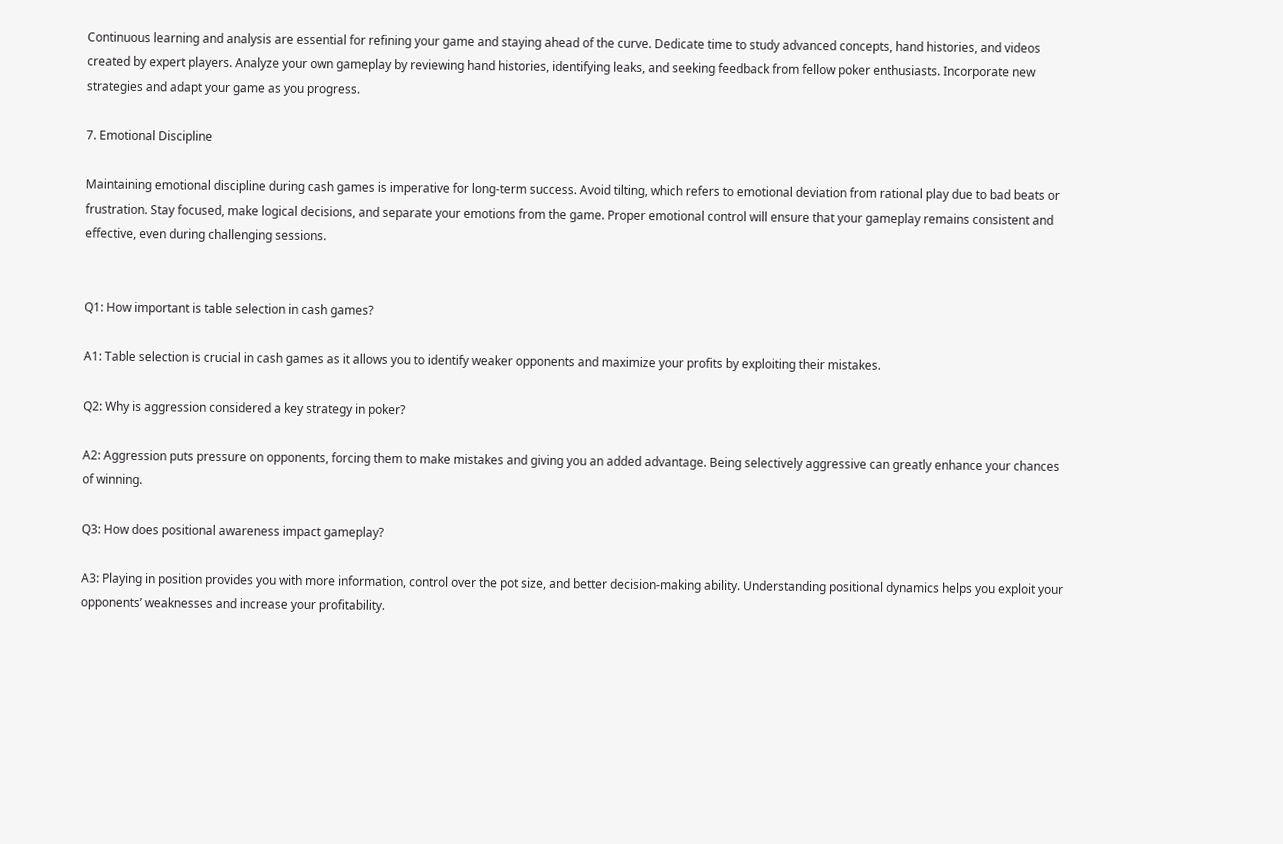Continuous learning and analysis are essential for refining your game and staying ahead of the curve. Dedicate time to study advanced concepts, hand histories, and videos created by expert players. Analyze your own gameplay by reviewing hand histories, identifying leaks, and seeking feedback from fellow poker enthusiasts. Incorporate new strategies and adapt your game as you progress.

7. Emotional Discipline

Maintaining emotional discipline during cash games is imperative for long-term success. Avoid tilting, which refers to emotional deviation from rational play due to bad beats or frustration. Stay focused, make logical decisions, and separate your emotions from the game. Proper emotional control will ensure that your gameplay remains consistent and effective, even during challenging sessions.


Q1: How important is table selection in cash games?

A1: Table selection is crucial in cash games as it allows you to identify weaker opponents and maximize your profits by exploiting their mistakes.

Q2: Why is aggression considered a key strategy in poker?

A2: Aggression puts pressure on opponents, forcing them to make mistakes and giving you an added advantage. Being selectively aggressive can greatly enhance your chances of winning.

Q3: How does positional awareness impact gameplay?

A3: Playing in position provides you with more information, control over the pot size, and better decision-making ability. Understanding positional dynamics helps you exploit your opponents’ weaknesses and increase your profitability.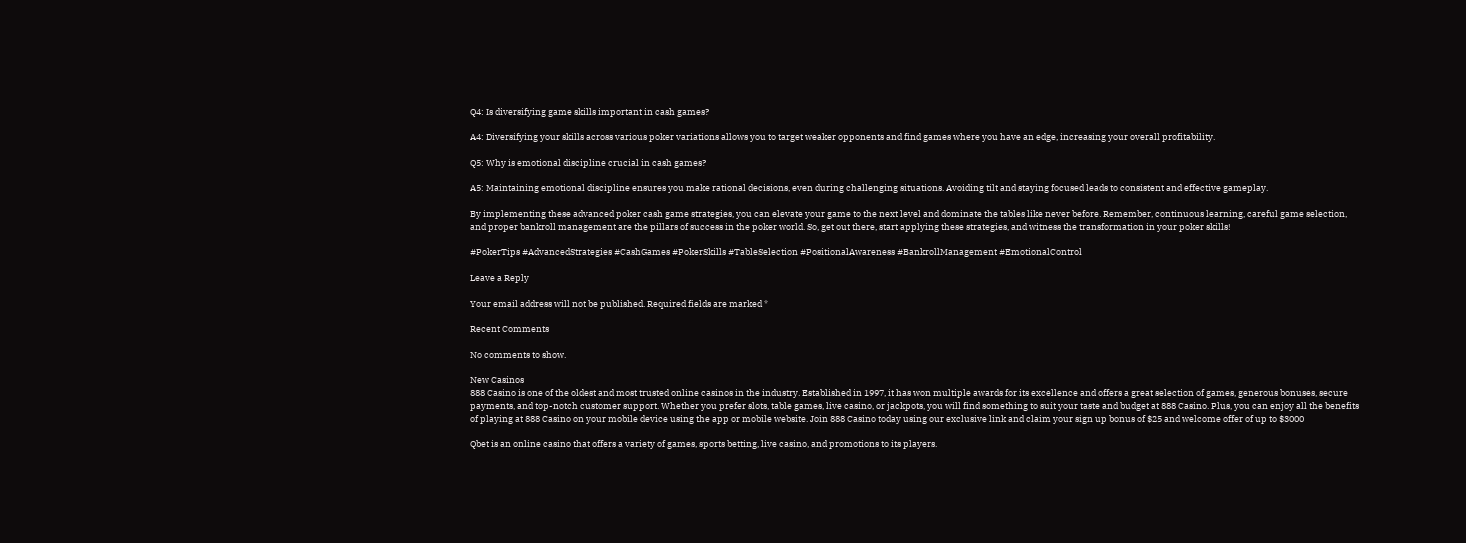Q4: Is diversifying game skills important in cash games?

A4: Diversifying your skills across various poker variations allows you to target weaker opponents and find games where you have an edge, increasing your overall profitability.

Q5: Why is emotional discipline crucial in cash games?

A5: Maintaining emotional discipline ensures you make rational decisions, even during challenging situations. Avoiding tilt and staying focused leads to consistent and effective gameplay.

By implementing these advanced poker cash game strategies, you can elevate your game to the next level and dominate the tables like never before. Remember, continuous learning, careful game selection, and proper bankroll management are the pillars of success in the poker world. So, get out there, start applying these strategies, and witness the transformation in your poker skills!

#PokerTips #AdvancedStrategies #CashGames #PokerSkills #TableSelection #PositionalAwareness #BankrollManagement #EmotionalControl

Leave a Reply

Your email address will not be published. Required fields are marked *

Recent Comments

No comments to show.

New Casinos
888 Casino is one of the oldest and most trusted online casinos in the industry. Established in 1997, it has won multiple awards for its excellence and offers a great selection of games, generous bonuses, secure payments, and top-notch customer support. Whether you prefer slots, table games, live casino, or jackpots, you will find something to suit your taste and budget at 888 Casino. Plus, you can enjoy all the benefits of playing at 888 Casino on your mobile device using the app or mobile website. Join 888 Casino today using our exclusive link and claim your sign up bonus of $25 and welcome offer of up to $3000

Qbet is an online casino that offers a variety of games, sports betting, live casino, and promotions to its players.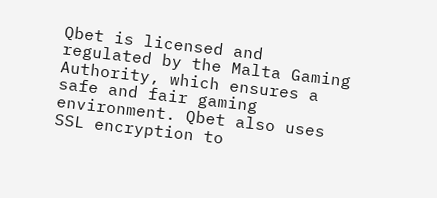Qbet is licensed and regulated by the Malta Gaming Authority, which ensures a safe and fair gaming environment. Qbet also uses SSL encryption to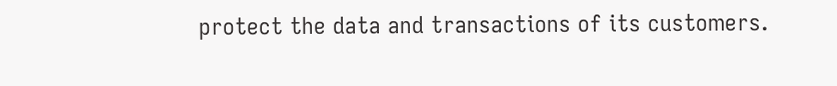protect the data and transactions of its customers.